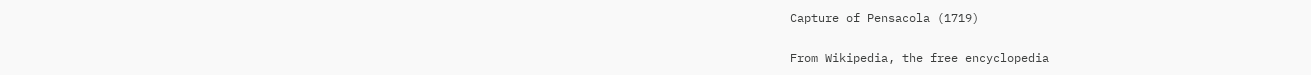Capture of Pensacola (1719)

From Wikipedia, the free encyclopedia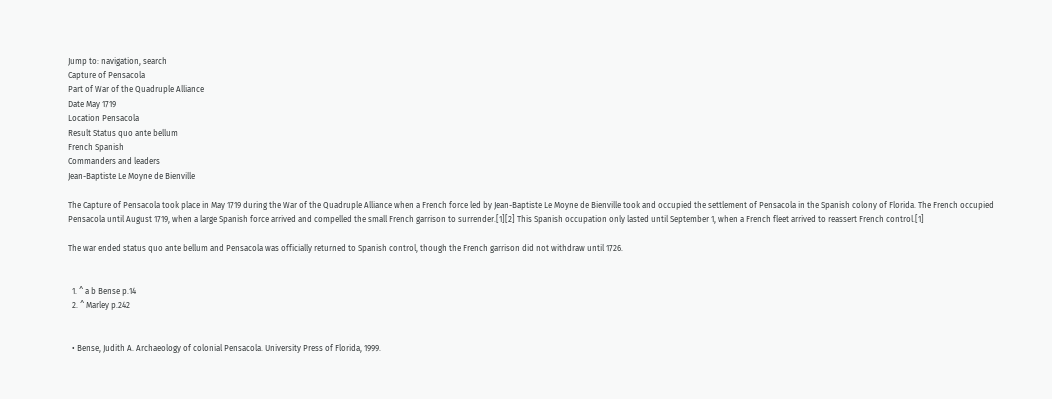Jump to: navigation, search
Capture of Pensacola
Part of War of the Quadruple Alliance
Date May 1719
Location Pensacola
Result Status quo ante bellum
French Spanish
Commanders and leaders
Jean-Baptiste Le Moyne de Bienville

The Capture of Pensacola took place in May 1719 during the War of the Quadruple Alliance when a French force led by Jean-Baptiste Le Moyne de Bienville took and occupied the settlement of Pensacola in the Spanish colony of Florida. The French occupied Pensacola until August 1719, when a large Spanish force arrived and compelled the small French garrison to surrender.[1][2] This Spanish occupation only lasted until September 1, when a French fleet arrived to reassert French control.[1]

The war ended status quo ante bellum and Pensacola was officially returned to Spanish control, though the French garrison did not withdraw until 1726.


  1. ^ a b Bense p.14
  2. ^ Marley p.242


  • Bense, Judith A. Archaeology of colonial Pensacola. University Press of Florida, 1999.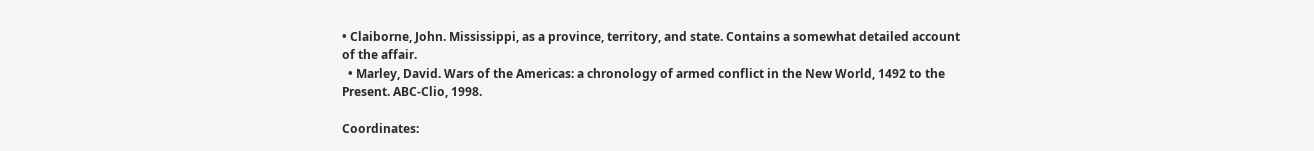• Claiborne, John. Mississippi, as a province, territory, and state. Contains a somewhat detailed account of the affair.
  • Marley, David. Wars of the Americas: a chronology of armed conflict in the New World, 1492 to the Present. ABC-Clio, 1998.

Coordinates: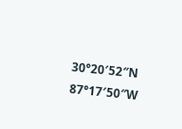30°20′52″N 87°17′50″W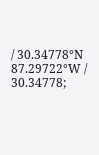/ 30.34778°N 87.29722°W / 30.34778;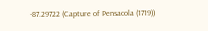-87.29722 (Capture of Pensacola (1719))